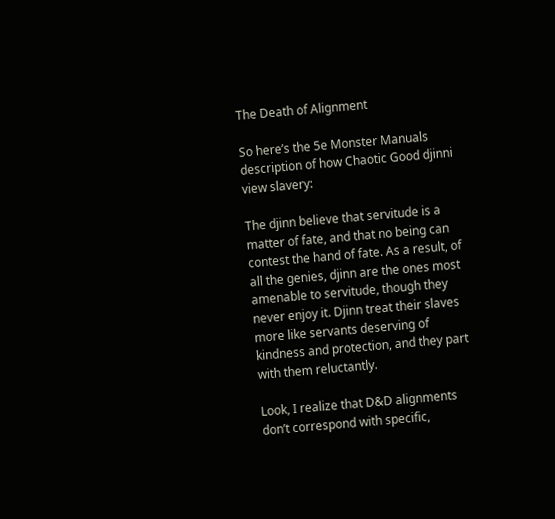The Death of Alignment

So here’s the 5e Monster Manuals description of how Chaotic Good djinni view slavery:

The djinn believe that servitude is a matter of fate, and that no being can contest the hand of fate. As a result, of all the genies, djinn are the ones most amenable to servitude, though they never enjoy it. Djinn treat their slaves more like servants deserving of kindness and protection, and they part with them reluctantly.

Look, I realize that D&D alignments don’t correspond with specific,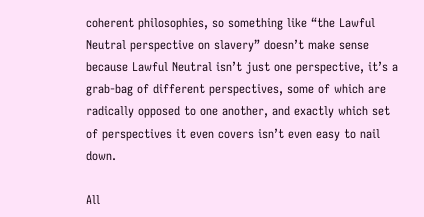coherent philosophies, so something like “the Lawful Neutral perspective on slavery” doesn’t make sense because Lawful Neutral isn’t just one perspective, it’s a grab-bag of different perspectives, some of which are radically opposed to one another, and exactly which set of perspectives it even covers isn’t even easy to nail down.

All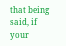that being said, if your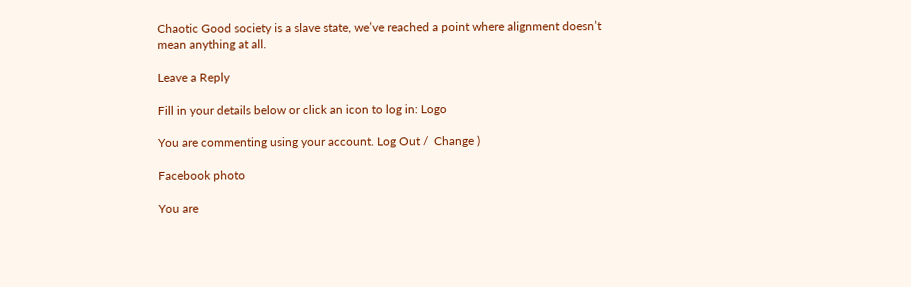Chaotic Good society is a slave state, we’ve reached a point where alignment doesn’t mean anything at all.

Leave a Reply

Fill in your details below or click an icon to log in: Logo

You are commenting using your account. Log Out /  Change )

Facebook photo

You are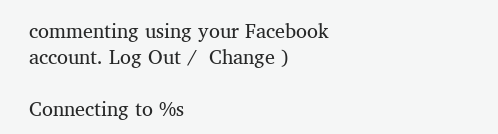commenting using your Facebook account. Log Out /  Change )

Connecting to %s